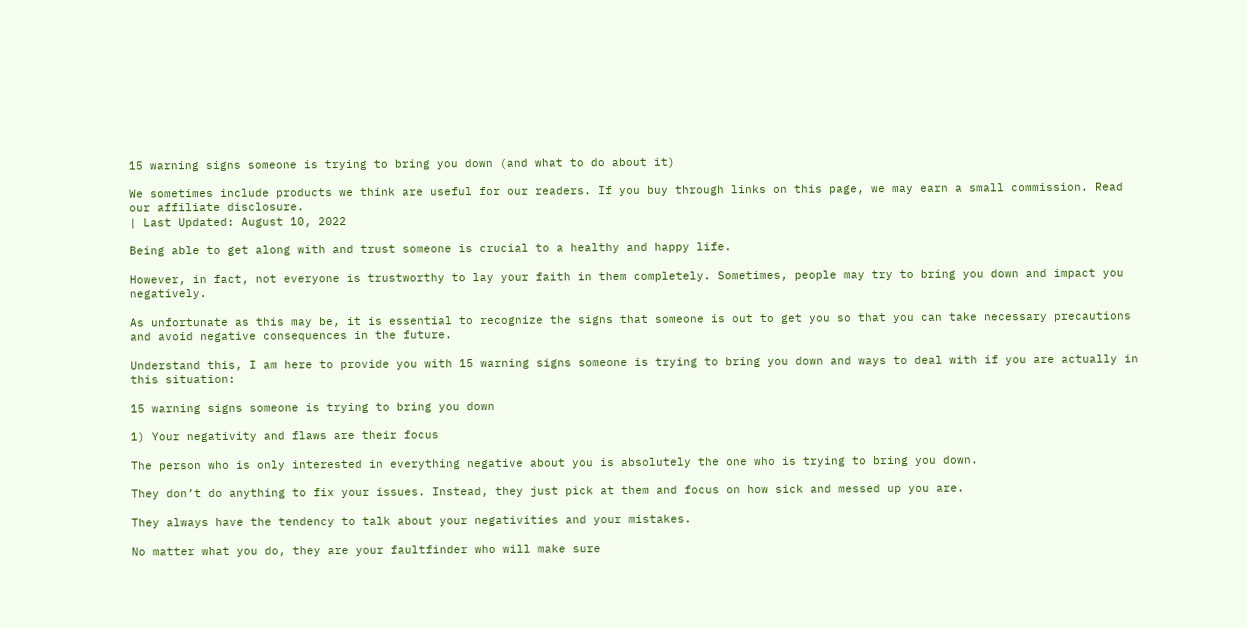15 warning signs someone is trying to bring you down (and what to do about it)

We sometimes include products we think are useful for our readers. If you buy through links on this page, we may earn a small commission. Read our affiliate disclosure.
| Last Updated: August 10, 2022

Being able to get along with and trust someone is crucial to a healthy and happy life.

However, in fact, not everyone is trustworthy to lay your faith in them completely. Sometimes, people may try to bring you down and impact you negatively.

As unfortunate as this may be, it is essential to recognize the signs that someone is out to get you so that you can take necessary precautions and avoid negative consequences in the future.

Understand this, I am here to provide you with 15 warning signs someone is trying to bring you down and ways to deal with if you are actually in this situation:

15 warning signs someone is trying to bring you down

1) Your negativity and flaws are their focus

The person who is only interested in everything negative about you is absolutely the one who is trying to bring you down.

They don’t do anything to fix your issues. Instead, they just pick at them and focus on how sick and messed up you are.

They always have the tendency to talk about your negativities and your mistakes.

No matter what you do, they are your faultfinder who will make sure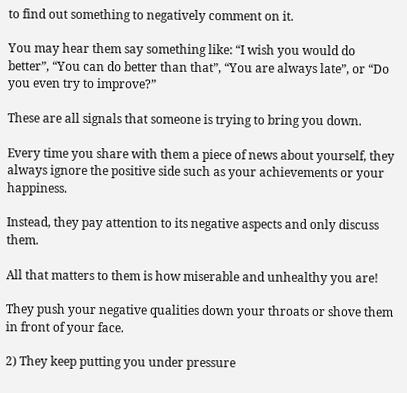to find out something to negatively comment on it.

You may hear them say something like: “I wish you would do better”, “You can do better than that”, “You are always late”, or “Do you even try to improve?”

These are all signals that someone is trying to bring you down.

Every time you share with them a piece of news about yourself, they always ignore the positive side such as your achievements or your happiness.

Instead, they pay attention to its negative aspects and only discuss them.

All that matters to them is how miserable and unhealthy you are!

They push your negative qualities down your throats or shove them in front of your face.

2) They keep putting you under pressure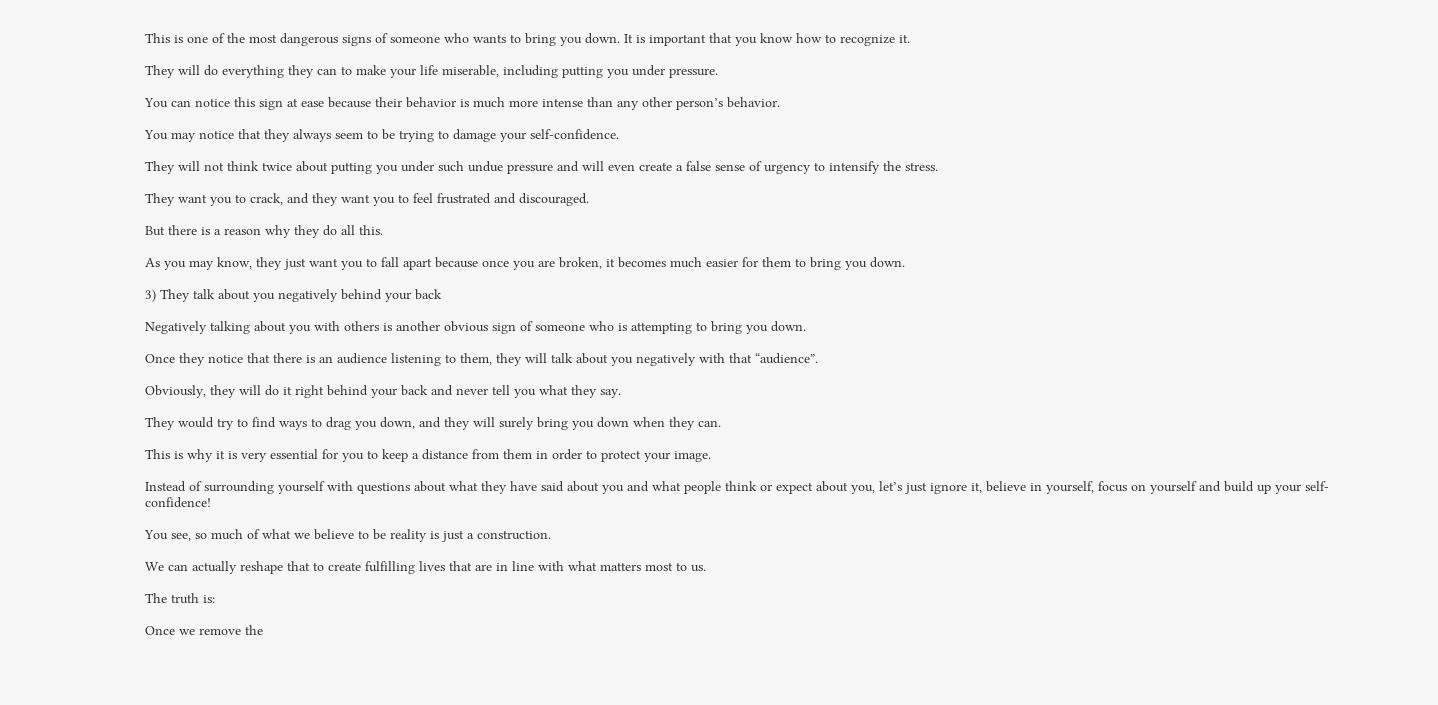This is one of the most dangerous signs of someone who wants to bring you down. It is important that you know how to recognize it.

They will do everything they can to make your life miserable, including putting you under pressure.

You can notice this sign at ease because their behavior is much more intense than any other person’s behavior.

You may notice that they always seem to be trying to damage your self-confidence.

They will not think twice about putting you under such undue pressure and will even create a false sense of urgency to intensify the stress.

They want you to crack, and they want you to feel frustrated and discouraged.

But there is a reason why they do all this.

As you may know, they just want you to fall apart because once you are broken, it becomes much easier for them to bring you down.

3) They talk about you negatively behind your back

Negatively talking about you with others is another obvious sign of someone who is attempting to bring you down.

Once they notice that there is an audience listening to them, they will talk about you negatively with that “audience”.

Obviously, they will do it right behind your back and never tell you what they say.

They would try to find ways to drag you down, and they will surely bring you down when they can.

This is why it is very essential for you to keep a distance from them in order to protect your image.

Instead of surrounding yourself with questions about what they have said about you and what people think or expect about you, let’s just ignore it, believe in yourself, focus on yourself and build up your self-confidence!

You see, so much of what we believe to be reality is just a construction.

We can actually reshape that to create fulfilling lives that are in line with what matters most to us.

The truth is:

Once we remove the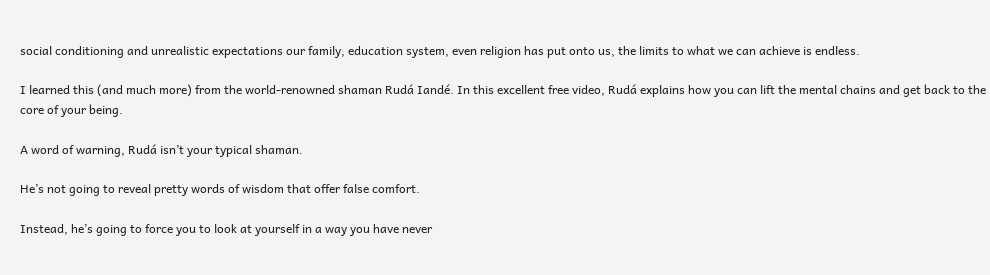social conditioning and unrealistic expectations our family, education system, even religion has put onto us, the limits to what we can achieve is endless.

I learned this (and much more) from the world-renowned shaman Rudá Iandé. In this excellent free video, Rudá explains how you can lift the mental chains and get back to the core of your being.

A word of warning, Rudá isn’t your typical shaman.

He’s not going to reveal pretty words of wisdom that offer false comfort.

Instead, he’s going to force you to look at yourself in a way you have never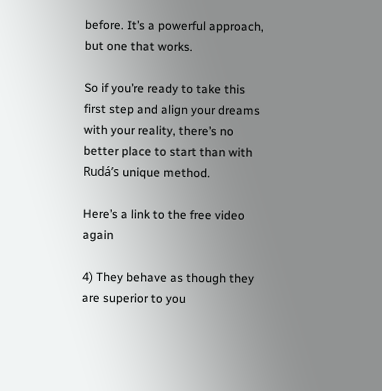before. It’s a powerful approach, but one that works.

So if you’re ready to take this first step and align your dreams with your reality, there’s no better place to start than with Rudá’s unique method.

Here’s a link to the free video again

4) They behave as though they are superior to you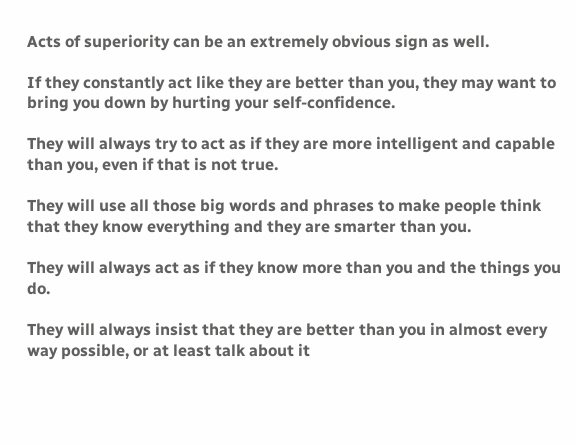Acts of superiority can be an extremely obvious sign as well.

If they constantly act like they are better than you, they may want to bring you down by hurting your self-confidence.

They will always try to act as if they are more intelligent and capable than you, even if that is not true.

They will use all those big words and phrases to make people think that they know everything and they are smarter than you.

They will always act as if they know more than you and the things you do.

They will always insist that they are better than you in almost every way possible, or at least talk about it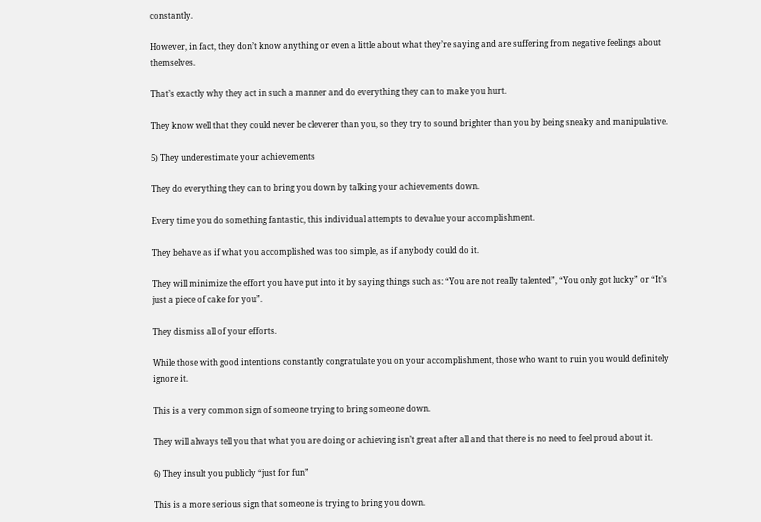constantly.

However, in fact, they don’t know anything or even a little about what they’re saying and are suffering from negative feelings about themselves.

That’s exactly why they act in such a manner and do everything they can to make you hurt.

They know well that they could never be cleverer than you, so they try to sound brighter than you by being sneaky and manipulative.

5) They underestimate your achievements

They do everything they can to bring you down by talking your achievements down.

Every time you do something fantastic, this individual attempts to devalue your accomplishment.

They behave as if what you accomplished was too simple, as if anybody could do it.

They will minimize the effort you have put into it by saying things such as: “You are not really talented”, “You only got lucky” or “It’s just a piece of cake for you”.

They dismiss all of your efforts.

While those with good intentions constantly congratulate you on your accomplishment, those who want to ruin you would definitely ignore it.

This is a very common sign of someone trying to bring someone down.

They will always tell you that what you are doing or achieving isn’t great after all and that there is no need to feel proud about it.

6) They insult you publicly “just for fun”

This is a more serious sign that someone is trying to bring you down.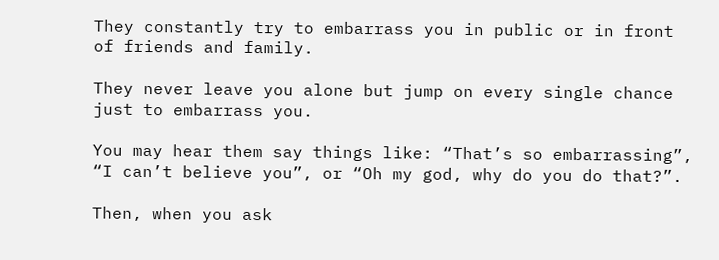They constantly try to embarrass you in public or in front of friends and family.

They never leave you alone but jump on every single chance just to embarrass you.

You may hear them say things like: “That’s so embarrassing”, “I can’t believe you”, or “Oh my god, why do you do that?”.

Then, when you ask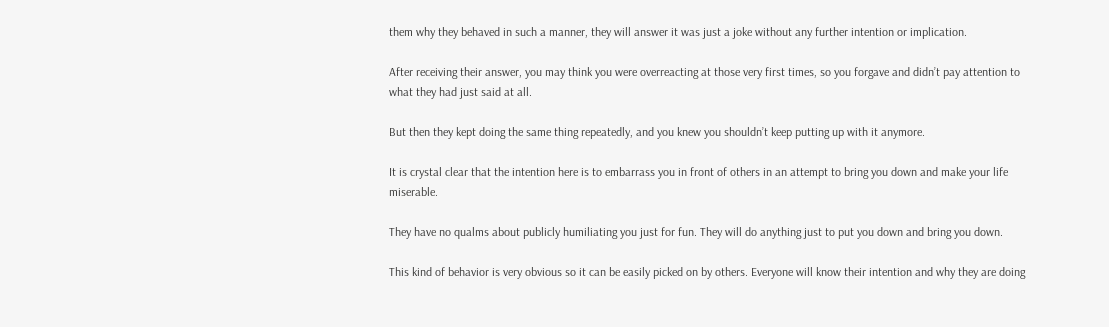them why they behaved in such a manner, they will answer it was just a joke without any further intention or implication.

After receiving their answer, you may think you were overreacting at those very first times, so you forgave and didn’t pay attention to what they had just said at all.

But then they kept doing the same thing repeatedly, and you knew you shouldn’t keep putting up with it anymore.

It is crystal clear that the intention here is to embarrass you in front of others in an attempt to bring you down and make your life miserable.

They have no qualms about publicly humiliating you just for fun. They will do anything just to put you down and bring you down.

This kind of behavior is very obvious so it can be easily picked on by others. Everyone will know their intention and why they are doing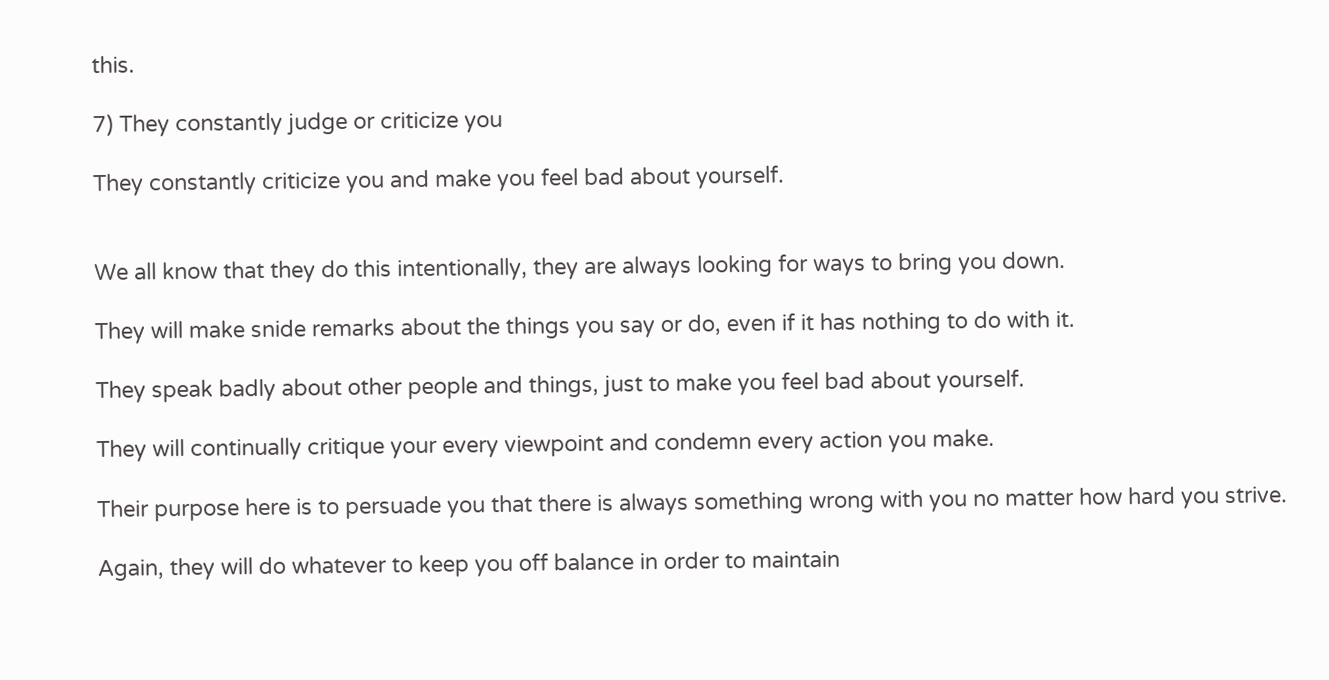this.

7) They constantly judge or criticize you

They constantly criticize you and make you feel bad about yourself.


We all know that they do this intentionally, they are always looking for ways to bring you down.

They will make snide remarks about the things you say or do, even if it has nothing to do with it.

They speak badly about other people and things, just to make you feel bad about yourself.

They will continually critique your every viewpoint and condemn every action you make.

Their purpose here is to persuade you that there is always something wrong with you no matter how hard you strive.

Again, they will do whatever to keep you off balance in order to maintain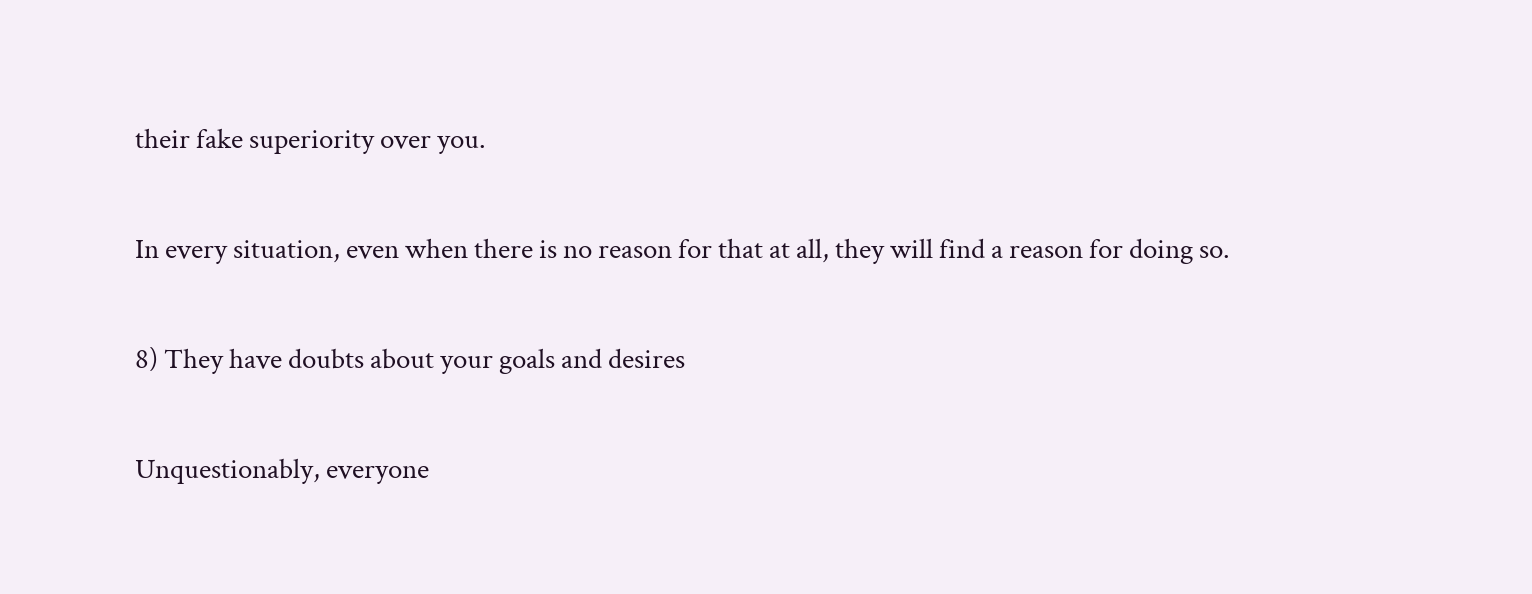their fake superiority over you.

In every situation, even when there is no reason for that at all, they will find a reason for doing so.

8) They have doubts about your goals and desires

Unquestionably, everyone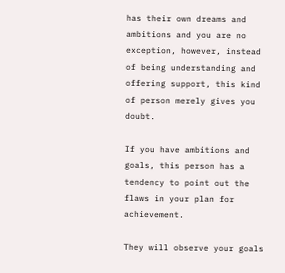has their own dreams and ambitions and you are no exception, however, instead of being understanding and offering support, this kind of person merely gives you doubt.

If you have ambitions and goals, this person has a tendency to point out the flaws in your plan for achievement.

They will observe your goals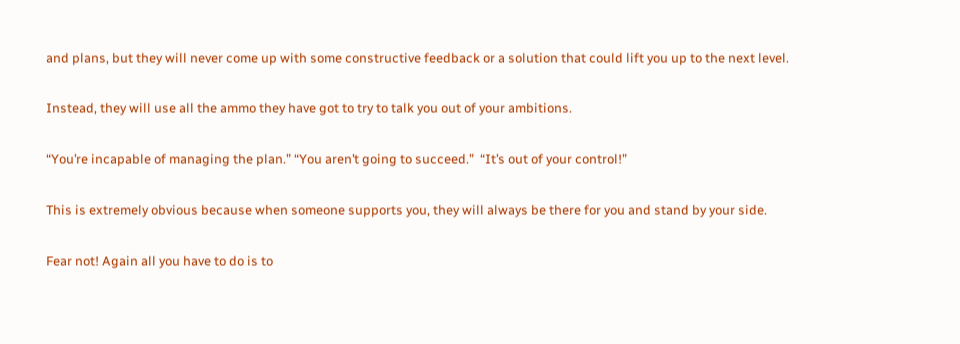and plans, but they will never come up with some constructive feedback or a solution that could lift you up to the next level.

Instead, they will use all the ammo they have got to try to talk you out of your ambitions.

“You’re incapable of managing the plan.” “You aren’t going to succeed.”  “It’s out of your control!”

This is extremely obvious because when someone supports you, they will always be there for you and stand by your side.

Fear not! Again all you have to do is to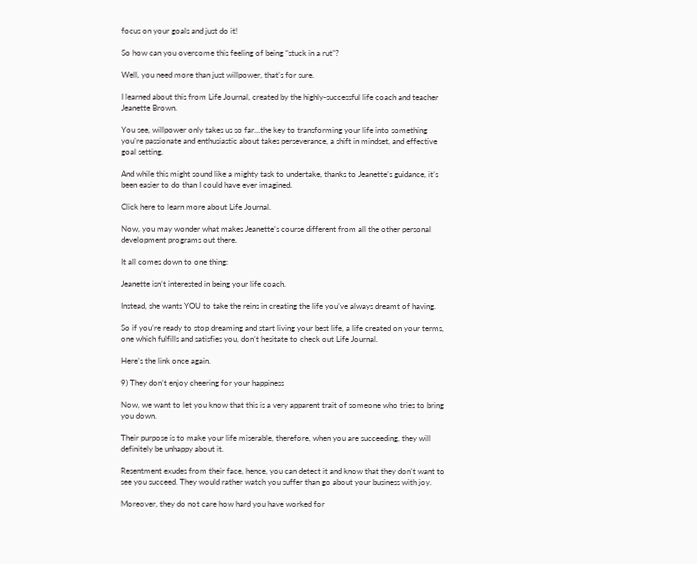focus on your goals and just do it!

So how can you overcome this feeling of being “stuck in a rut”?

Well, you need more than just willpower, that’s for sure.

I learned about this from Life Journal, created by the highly-successful life coach and teacher Jeanette Brown.

You see, willpower only takes us so far…the key to transforming your life into something you’re passionate and enthusiastic about takes perseverance, a shift in mindset, and effective goal setting.

And while this might sound like a mighty task to undertake, thanks to Jeanette’s guidance, it’s been easier to do than I could have ever imagined.

Click here to learn more about Life Journal.

Now, you may wonder what makes Jeanette’s course different from all the other personal development programs out there.

It all comes down to one thing:

Jeanette isn’t interested in being your life coach.

Instead, she wants YOU to take the reins in creating the life you’ve always dreamt of having.

So if you’re ready to stop dreaming and start living your best life, a life created on your terms, one which fulfills and satisfies you, don’t hesitate to check out Life Journal.

Here’s the link once again.

9) They don’t enjoy cheering for your happiness

Now, we want to let you know that this is a very apparent trait of someone who tries to bring you down.

Their purpose is to make your life miserable, therefore, when you are succeeding, they will definitely be unhappy about it.

Resentment exudes from their face, hence, you can detect it and know that they don’t want to see you succeed. They would rather watch you suffer than go about your business with joy.

Moreover, they do not care how hard you have worked for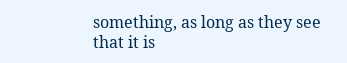something, as long as they see that it is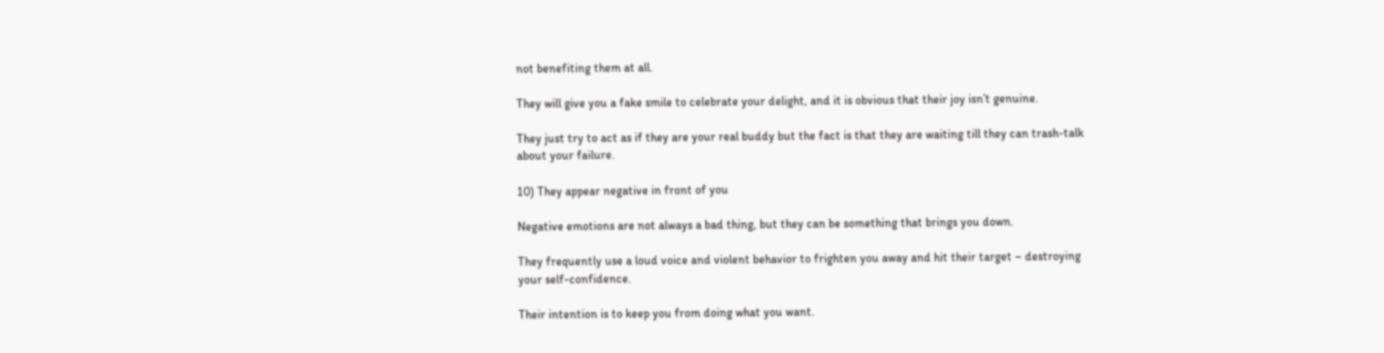not benefiting them at all.

They will give you a fake smile to celebrate your delight, and it is obvious that their joy isn’t genuine.

They just try to act as if they are your real buddy but the fact is that they are waiting till they can trash-talk about your failure.

10) They appear negative in front of you

Negative emotions are not always a bad thing, but they can be something that brings you down.

They frequently use a loud voice and violent behavior to frighten you away and hit their target – destroying your self-confidence.

Their intention is to keep you from doing what you want.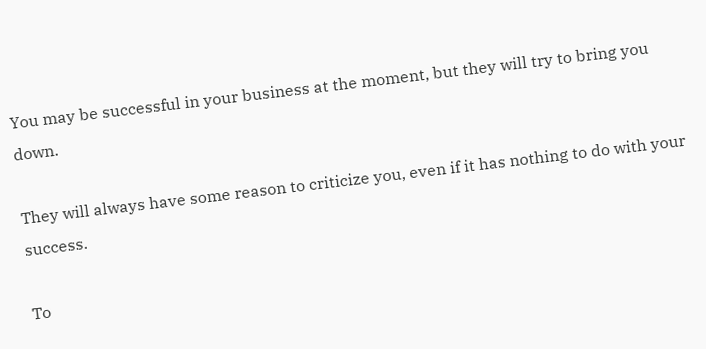You may be successful in your business at the moment, but they will try to bring you down.

They will always have some reason to criticize you, even if it has nothing to do with your success.

To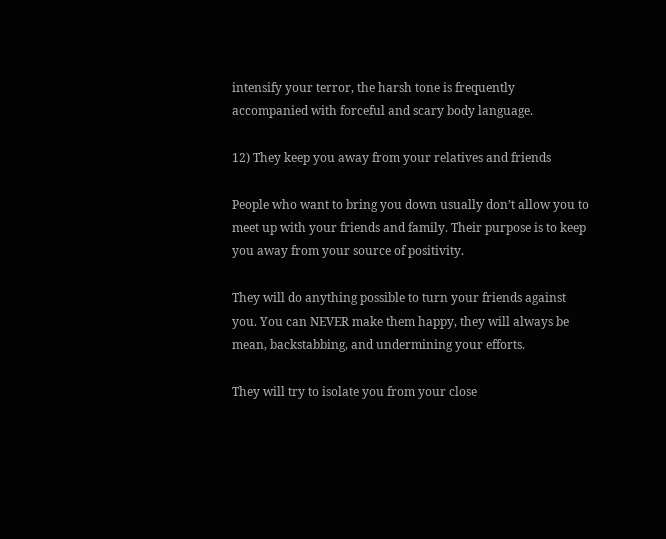intensify your terror, the harsh tone is frequently accompanied with forceful and scary body language.

12) They keep you away from your relatives and friends

People who want to bring you down usually don’t allow you to meet up with your friends and family. Their purpose is to keep you away from your source of positivity.

They will do anything possible to turn your friends against you. You can NEVER make them happy, they will always be mean, backstabbing, and undermining your efforts.

They will try to isolate you from your close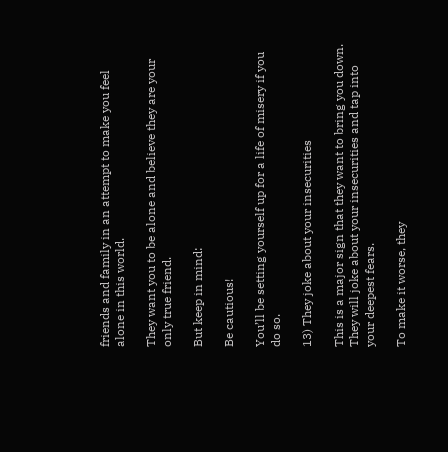friends and family in an attempt to make you feel alone in this world.

They want you to be alone and believe they are your only true friend.

But keep in mind:

Be cautious!

You’ll be setting yourself up for a life of misery if you do so.

13) They joke about your insecurities

This is a major sign that they want to bring you down. They will joke about your insecurities and tap into your deepest fears.

To make it worse, they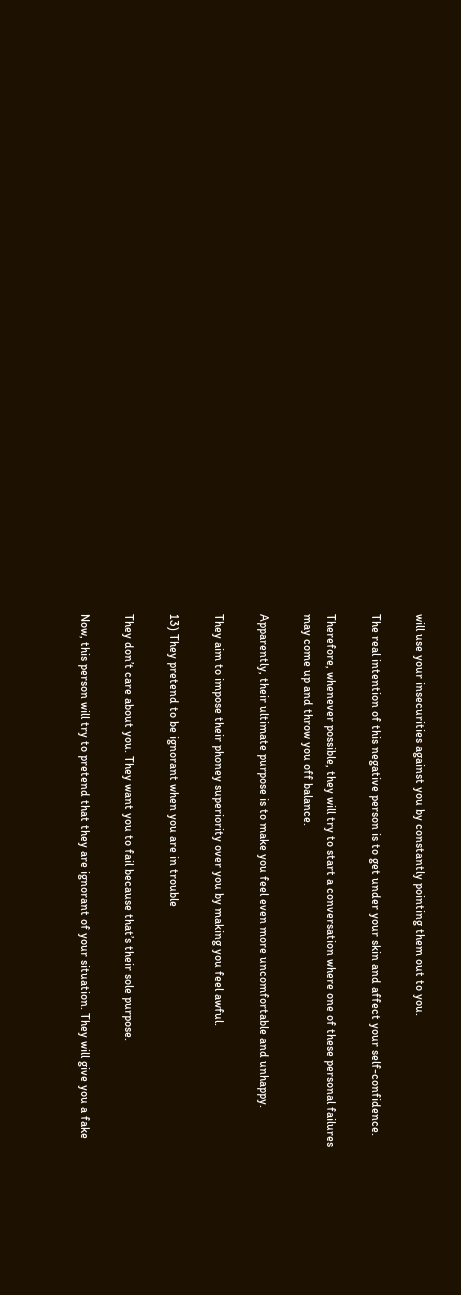will use your insecurities against you by constantly pointing them out to you.

The real intention of this negative person is to get under your skin and affect your self-confidence.

Therefore, whenever possible, they will try to start a conversation where one of these personal failures may come up and throw you off balance.

Apparently, their ultimate purpose is to make you feel even more uncomfortable and unhappy.

They aim to impose their phoney superiority over you by making you feel awful.

13) They pretend to be ignorant when you are in trouble

They don’t care about you. They want you to fail because that’s their sole purpose.

Now, this person will try to pretend that they are ignorant of your situation. They will give you a fake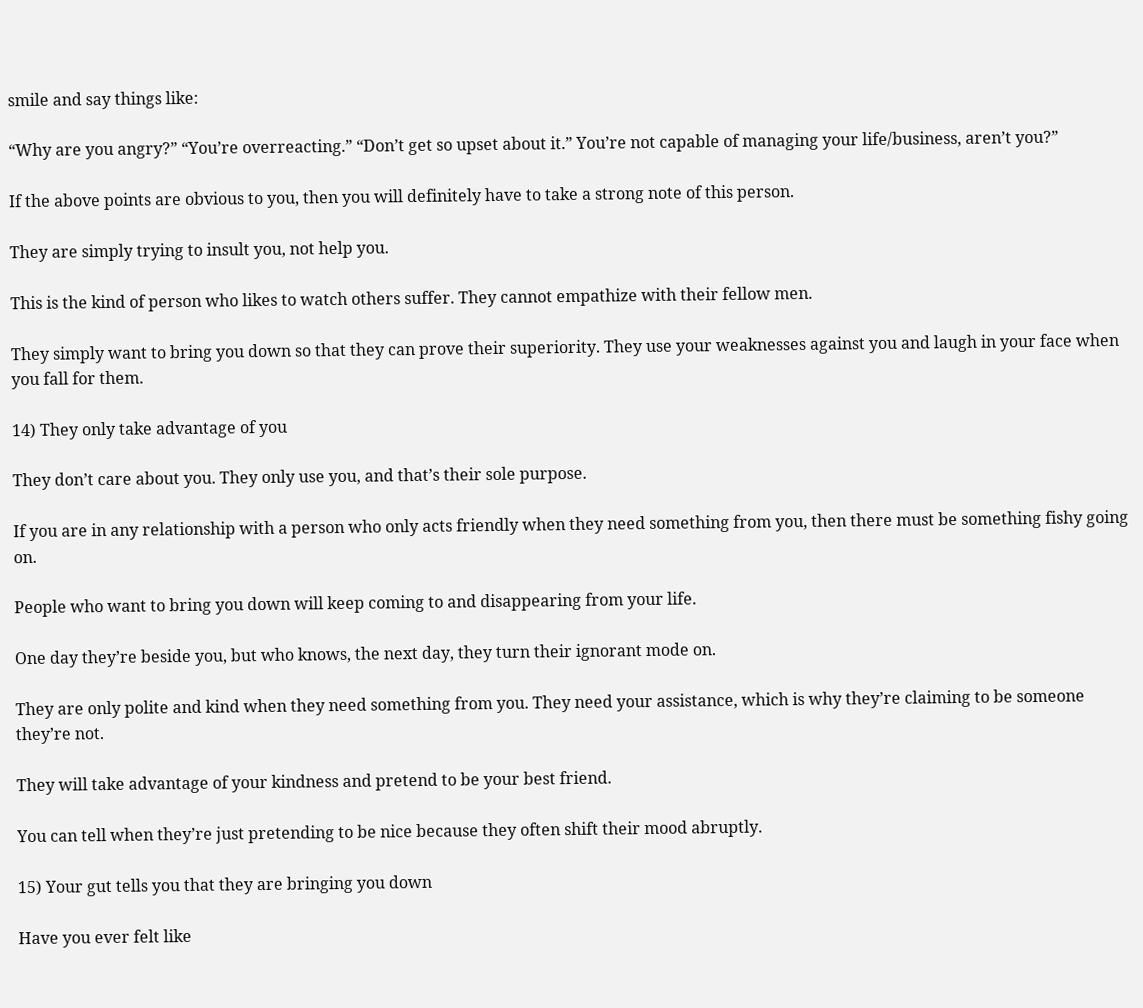smile and say things like:

“Why are you angry?” “You’re overreacting.” “Don’t get so upset about it.” You’re not capable of managing your life/business, aren’t you?”

If the above points are obvious to you, then you will definitely have to take a strong note of this person.

They are simply trying to insult you, not help you.

This is the kind of person who likes to watch others suffer. They cannot empathize with their fellow men.

They simply want to bring you down so that they can prove their superiority. They use your weaknesses against you and laugh in your face when you fall for them.

14) They only take advantage of you

They don’t care about you. They only use you, and that’s their sole purpose.

If you are in any relationship with a person who only acts friendly when they need something from you, then there must be something fishy going on.

People who want to bring you down will keep coming to and disappearing from your life.

One day they’re beside you, but who knows, the next day, they turn their ignorant mode on.

They are only polite and kind when they need something from you. They need your assistance, which is why they’re claiming to be someone they’re not.

They will take advantage of your kindness and pretend to be your best friend.

You can tell when they’re just pretending to be nice because they often shift their mood abruptly.

15) Your gut tells you that they are bringing you down

Have you ever felt like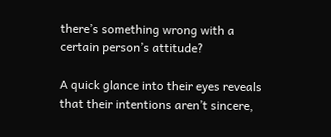there’s something wrong with a certain person’s attitude?

A quick glance into their eyes reveals that their intentions aren’t sincere,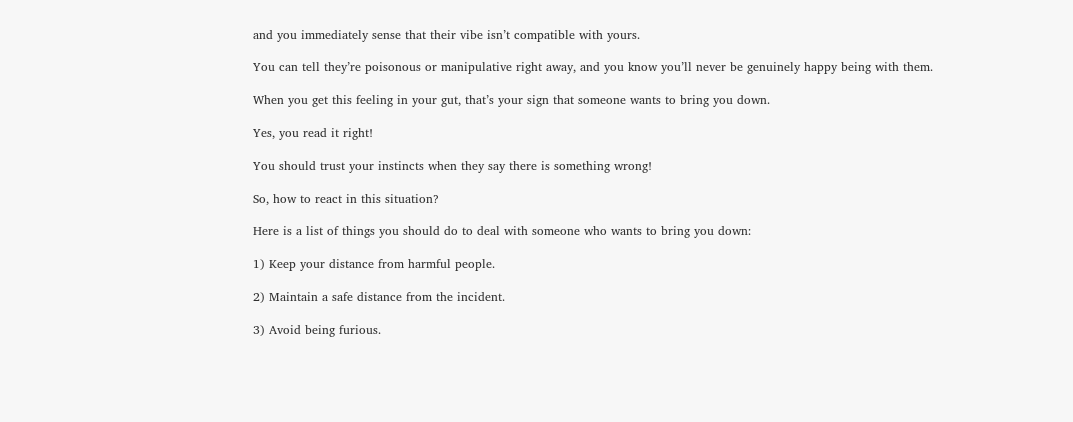and you immediately sense that their vibe isn’t compatible with yours.

You can tell they’re poisonous or manipulative right away, and you know you’ll never be genuinely happy being with them.

When you get this feeling in your gut, that’s your sign that someone wants to bring you down.

Yes, you read it right!

You should trust your instincts when they say there is something wrong!

So, how to react in this situation?

Here is a list of things you should do to deal with someone who wants to bring you down:

1) Keep your distance from harmful people.

2) Maintain a safe distance from the incident.

3) Avoid being furious.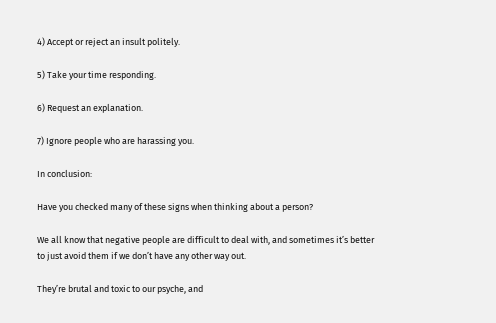4) Accept or reject an insult politely.

5) Take your time responding.

6) Request an explanation.

7) Ignore people who are harassing you.

In conclusion:

Have you checked many of these signs when thinking about a person?

We all know that negative people are difficult to deal with, and sometimes it’s better to just avoid them if we don’t have any other way out.

They’re brutal and toxic to our psyche, and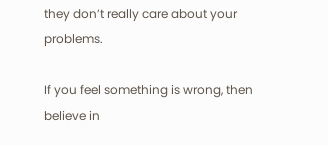they don’t really care about your problems.

If you feel something is wrong, then believe in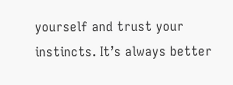yourself and trust your instincts. It’s always better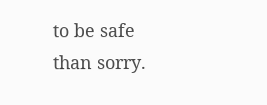to be safe than sorry.